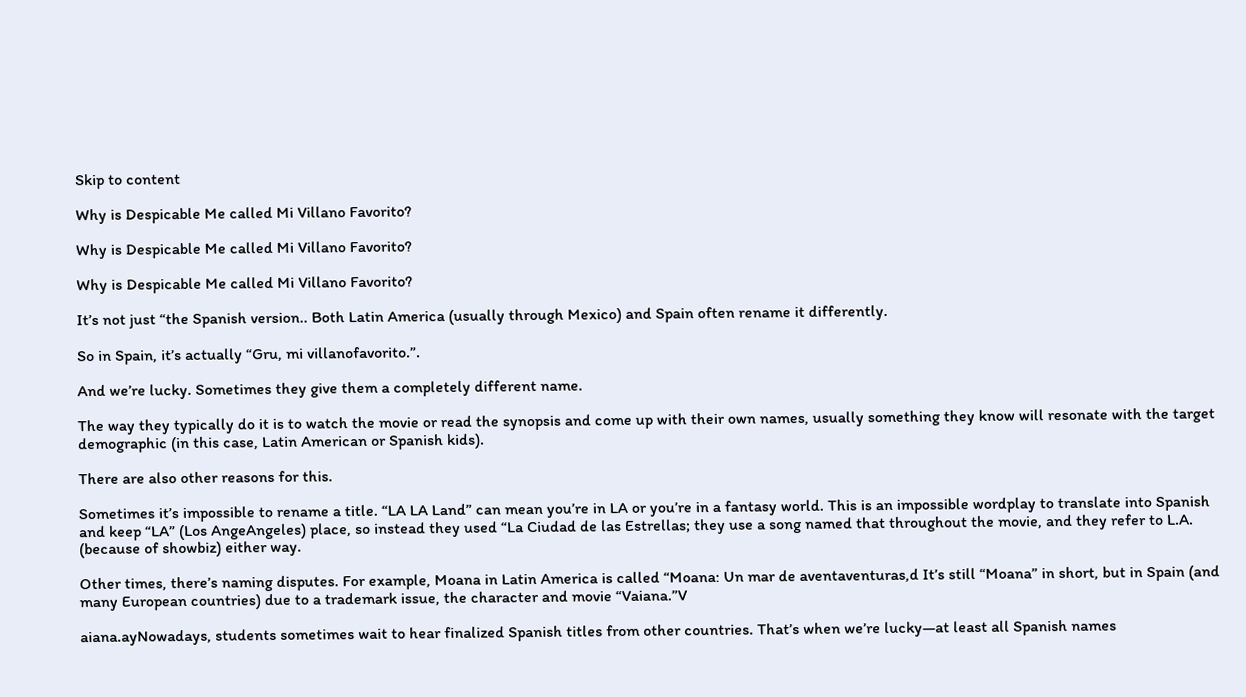Skip to content

Why is Despicable Me called Mi Villano Favorito?

Why is Despicable Me called Mi Villano Favorito?

Why is Despicable Me called Mi Villano Favorito?

It’s not just “the Spanish version.. Both Latin America (usually through Mexico) and Spain often rename it differently.

So in Spain, it’s actually “Gru, mi villanofavorito.”.

And we’re lucky. Sometimes they give them a completely different name.

The way they typically do it is to watch the movie or read the synopsis and come up with their own names, usually something they know will resonate with the target demographic (in this case, Latin American or Spanish kids).

There are also other reasons for this.

Sometimes it’s impossible to rename a title. “LA LA Land” can mean you’re in LA or you’re in a fantasy world. This is an impossible wordplay to translate into Spanish and keep “LA” (Los AngeAngeles) place, so instead they used “La Ciudad de las Estrellas; they use a song named that throughout the movie, and they refer to L.A. (because of showbiz) either way.

Other times, there’s naming disputes. For example, Moana in Latin America is called “Moana: Un mar de aventaventuras,d It’s still “Moana” in short, but in Spain (and many European countries) due to a trademark issue, the character and movie “Vaiana.”V

aiana.ayNowadays, students sometimes wait to hear finalized Spanish titles from other countries. That’s when we’re lucky—at least all Spanish names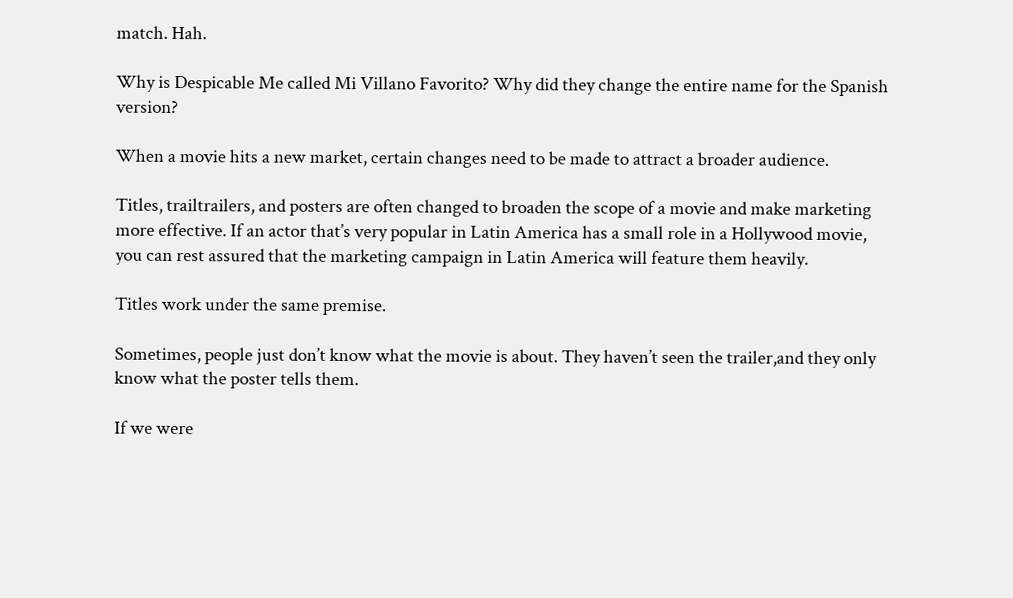match. Hah.

Why is Despicable Me called Mi Villano Favorito? Why did they change the entire name for the Spanish version?

When a movie hits a new market, certain changes need to be made to attract a broader audience.

Titles, trailtrailers, and posters are often changed to broaden the scope of a movie and make marketing more effective. If an actor that’s very popular in Latin America has a small role in a Hollywood movie, you can rest assured that the marketing campaign in Latin America will feature them heavily.

Titles work under the same premise.

Sometimes, people just don’t know what the movie is about. They haven’t seen the trailer,and they only know what the poster tells them.

If we were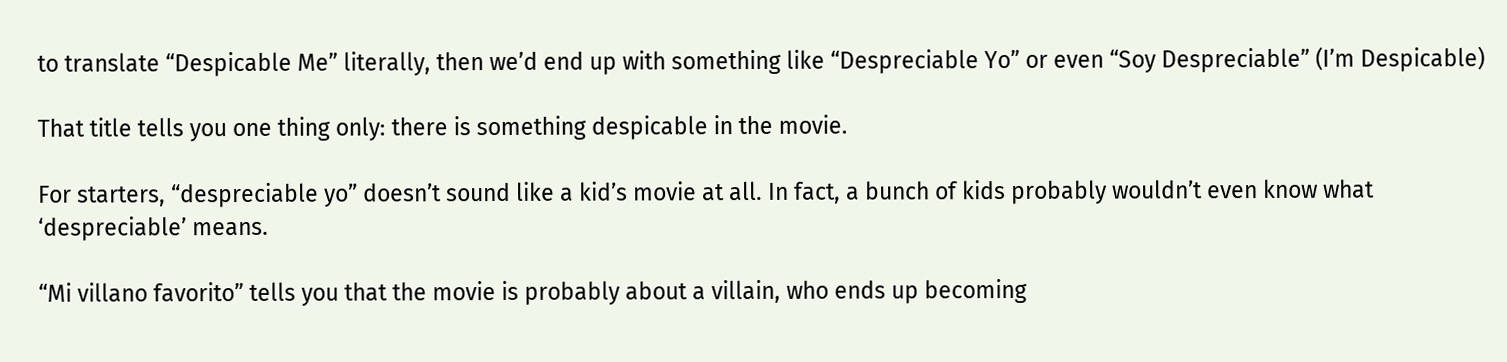to translate “Despicable Me” literally, then we’d end up with something like “Despreciable Yo” or even “Soy Despreciable” (I’m Despicable)

That title tells you one thing only: there is something despicable in the movie.

For starters, “despreciable yo” doesn’t sound like a kid’s movie at all. In fact, a bunch of kids probably wouldn’t even know what ‘despreciable’ means.

“Mi villano favorito” tells you that the movie is probably about a villain, who ends up becoming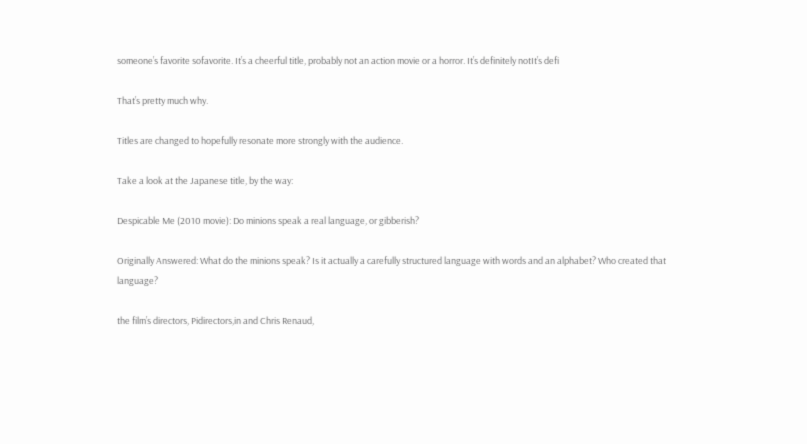someone’s favorite sofavorite. It’s a cheerful title, probably not an action movie or a horror. It’s definitely notIt’s defi

That’s pretty much why.

Titles are changed to hopefully resonate more strongly with the audience.

Take a look at the Japanese title, by the way:

Despicable Me (2010 movie): Do minions speak a real language, or gibberish?

Originally Answered: What do the minions speak? Is it actually a carefully structured language with words and an alphabet? Who created that language?

the film’s directors, Pidirectors,in and Chris Renaud,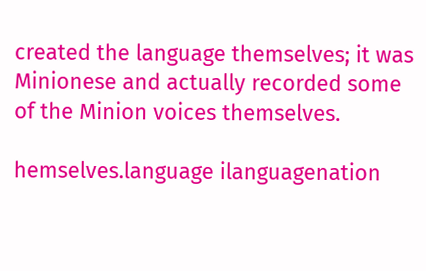created the language themselves; it was Minionese and actually recorded some of the Minion voices themselves.

hemselves.language ilanguagenation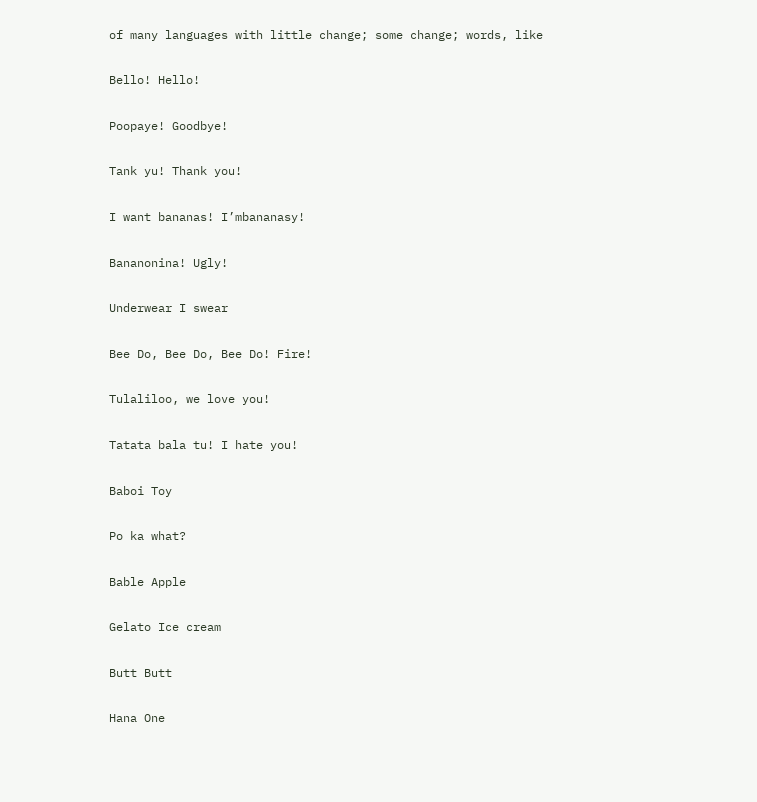of many languages with little change; some change; words, like

Bello! Hello!

Poopaye! Goodbye!

Tank yu! Thank you!

I want bananas! I’mbananasy!

Bananonina! Ugly!

Underwear I swear

Bee Do, Bee Do, Bee Do! Fire!

Tulaliloo, we love you!

Tatata bala tu! I hate you!

Baboi Toy

Po ka what?

Bable Apple

Gelato Ice cream

Butt Butt

Hana One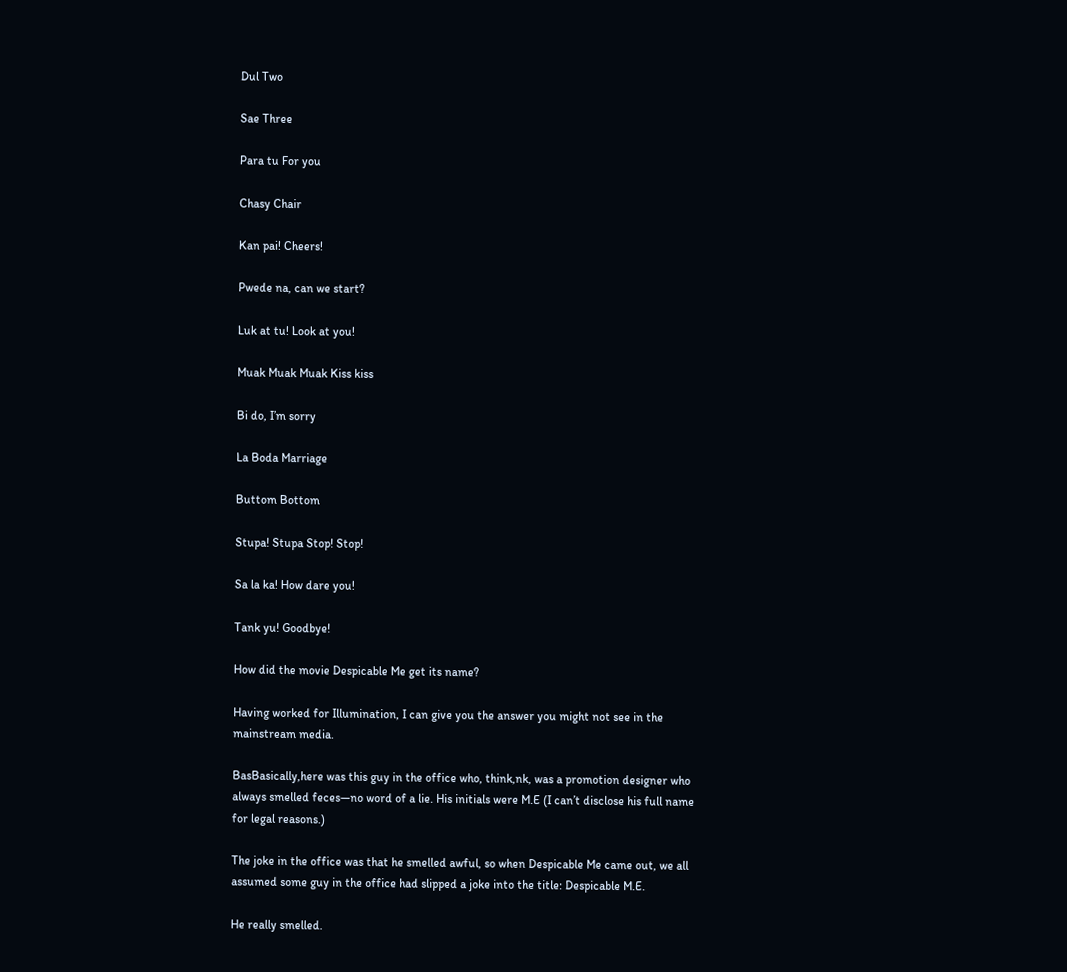Dul Two

Sae Three

Para tu For you

Chasy Chair

Kan pai! Cheers!

Pwede na, can we start?

Luk at tu! Look at you!

Muak Muak Muak Kiss kiss

Bi do, I’m sorry

La Boda Marriage

Buttom Bottom

Stupa! Stupa Stop! Stop!

Sa la ka! How dare you!

Tank yu! Goodbye!

How did the movie Despicable Me get its name?

Having worked for Illumination, I can give you the answer you might not see in the mainstream media.

BasBasically,here was this guy in the office who, think,nk, was a promotion designer who always smelled feces—no word of a lie. His initials were M.E (I can’t disclose his full name for legal reasons.)

The joke in the office was that he smelled awful, so when Despicable Me came out, we all assumed some guy in the office had slipped a joke into the title: Despicable M.E.

He really smelled.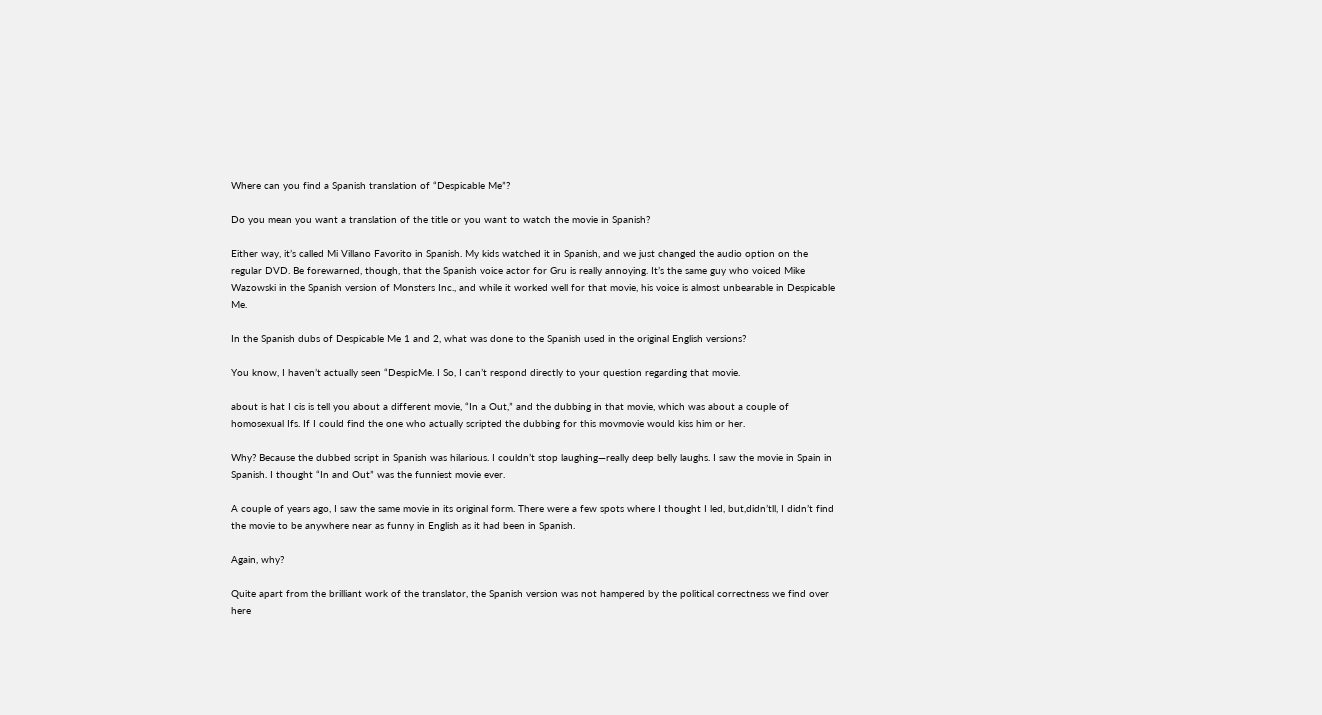Where can you find a Spanish translation of “Despicable Me”?

Do you mean you want a translation of the title or you want to watch the movie in Spanish?

Either way, it’s called Mi Villano Favorito in Spanish. My kids watched it in Spanish, and we just changed the audio option on the regular DVD. Be forewarned, though, that the Spanish voice actor for Gru is really annoying. It’s the same guy who voiced Mike Wazowski in the Spanish version of Monsters Inc., and while it worked well for that movie, his voice is almost unbearable in Despicable Me.

In the Spanish dubs of Despicable Me 1 and 2, what was done to the Spanish used in the original English versions?

You know, I haven’t actually seen “DespicMe. I So, I can’t respond directly to your question regarding that movie.

about is hat I cis is tell you about a different movie, “In a Out,” and the dubbing in that movie, which was about a couple of homosexual Ifs. If I could find the one who actually scripted the dubbing for this movmovie would kiss him or her.

Why? Because the dubbed script in Spanish was hilarious. I couldn’t stop laughing—really deep belly laughs. I saw the movie in Spain in Spanish. I thought “In and Out” was the funniest movie ever.

A couple of years ago, I saw the same movie in its original form. There were a few spots where I thought I led, but,didn’tll, I didn’t find the movie to be anywhere near as funny in English as it had been in Spanish.

Again, why?

Quite apart from the brilliant work of the translator, the Spanish version was not hampered by the political correctness we find over here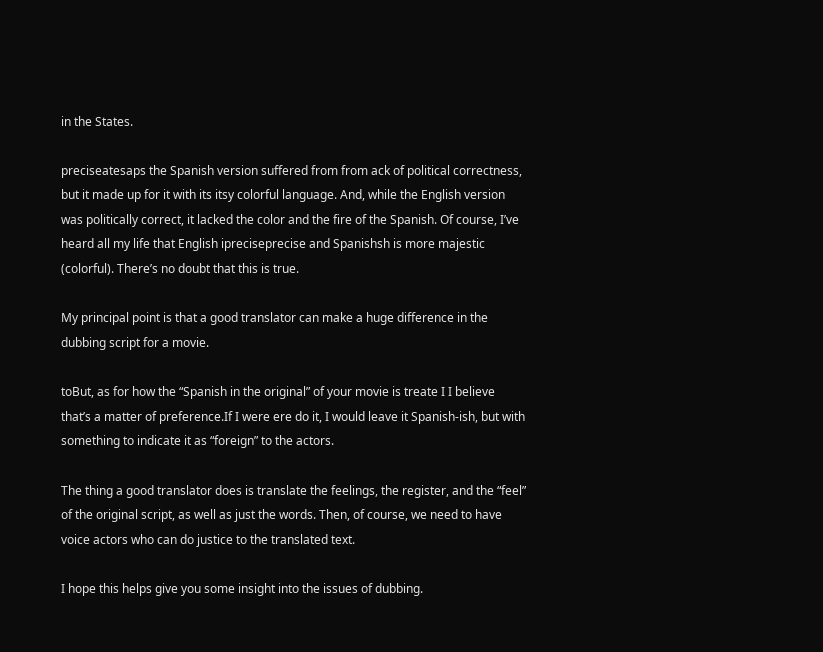in the States.

preciseatesaps the Spanish version suffered from from ack of political correctness, but it made up for it with its itsy colorful language. And, while the English version was politically correct, it lacked the color and the fire of the Spanish. Of course, I’ve heard all my life that English ipreciseprecise and Spanishsh is more majestic (colorful). There’s no doubt that this is true.

My principal point is that a good translator can make a huge difference in the dubbing script for a movie.

toBut, as for how the “Spanish in the original” of your movie is treate I I believe that’s a matter of preference.If I were ere do it, I would leave it Spanish-ish, but with something to indicate it as “foreign” to the actors.

The thing a good translator does is translate the feelings, the register, and the “feel” of the original script, as well as just the words. Then, of course, we need to have voice actors who can do justice to the translated text.

I hope this helps give you some insight into the issues of dubbing.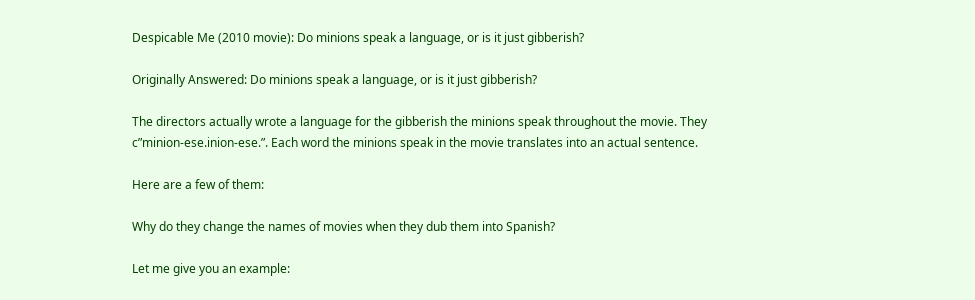Despicable Me (2010 movie): Do minions speak a language, or is it just gibberish?

Originally Answered: Do minions speak a language, or is it just gibberish?

The directors actually wrote a language for the gibberish the minions speak throughout the movie. They c”minion-ese.inion-ese.”. Each word the minions speak in the movie translates into an actual sentence.

Here are a few of them:

Why do they change the names of movies when they dub them into Spanish?

Let me give you an example: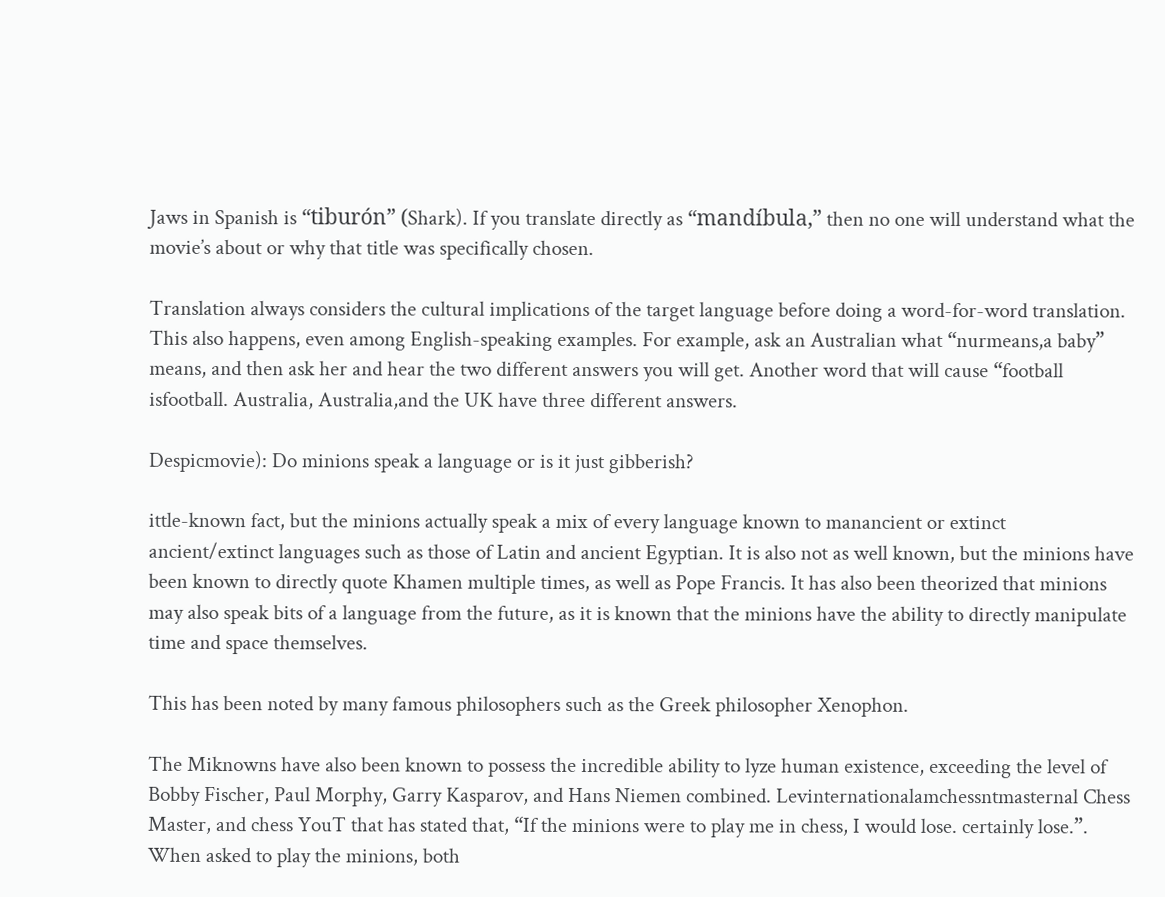Jaws in Spanish is “tiburón” (Shark). If you translate directly as “mandíbula,” then no one will understand what the movie’s about or why that title was specifically chosen.

Translation always considers the cultural implications of the target language before doing a word-for-word translation. This also happens, even among English-speaking examples. For example, ask an Australian what “nurmeans,a baby” means, and then ask her and hear the two different answers you will get. Another word that will cause “football isfootball. Australia, Australia,and the UK have three different answers.

Despicmovie): Do minions speak a language or is it just gibberish?

ittle-known fact, but the minions actually speak a mix of every language known to manancient or extinct ancient/extinct languages such as those of Latin and ancient Egyptian. It is also not as well known, but the minions have been known to directly quote Khamen multiple times, as well as Pope Francis. It has also been theorized that minions may also speak bits of a language from the future, as it is known that the minions have the ability to directly manipulate time and space themselves.

This has been noted by many famous philosophers such as the Greek philosopher Xenophon.

The Miknowns have also been known to possess the incredible ability to lyze human existence, exceeding the level of Bobby Fischer, Paul Morphy, Garry Kasparov, and Hans Niemen combined. Levinternationalamchessntmasternal Chess Master, and chess YouT that has stated that, “If the minions were to play me in chess, I would lose. certainly lose.”. When asked to play the minions, both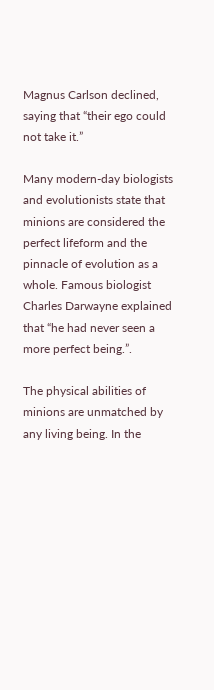Magnus Carlson declined, saying that “their ego could not take it.”

Many modern-day biologists and evolutionists state that minions are considered the perfect lifeform and the pinnacle of evolution as a whole. Famous biologist Charles Darwayne explained that “he had never seen a more perfect being.”.

The physical abilities of minions are unmatched by any living being. In the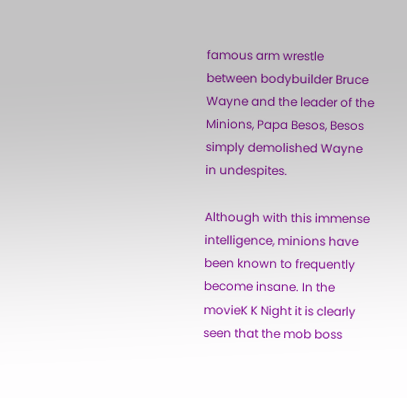famous arm wrestle between bodybuilder Bruce Wayne and the leader of the Minions, Papa Besos, Besos simply demolished Wayne in undespites.

Although with this immense intelligence, minions have been known to frequently become insane. In the movieK K Night it is clearly seen that the mob boss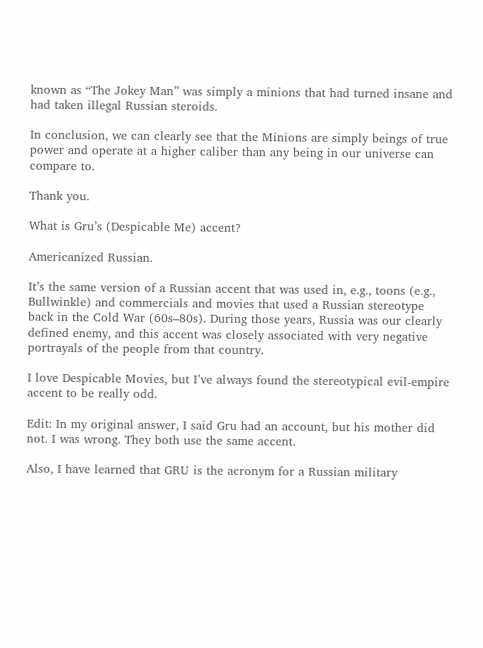known as “The Jokey Man” was simply a minions that had turned insane and had taken illegal Russian steroids.

In conclusion, we can clearly see that the Minions are simply beings of true power and operate at a higher caliber than any being in our universe can compare to.

Thank you.

What is Gru’s (Despicable Me) accent?

Americanized Russian.

It’s the same version of a Russian accent that was used in, e.g., toons (e.g., Bullwinkle) and commercials and movies that used a Russian stereotype back in the Cold War (60s–80s). During those years, Russia was our clearly defined enemy, and this accent was closely associated with very negative portrayals of the people from that country.

I love Despicable Movies, but I’ve always found the stereotypical evil-empire accent to be really odd.

Edit: In my original answer, I said Gru had an account, but his mother did not. I was wrong. They both use the same accent.

Also, I have learned that GRU is the acronym for a Russian military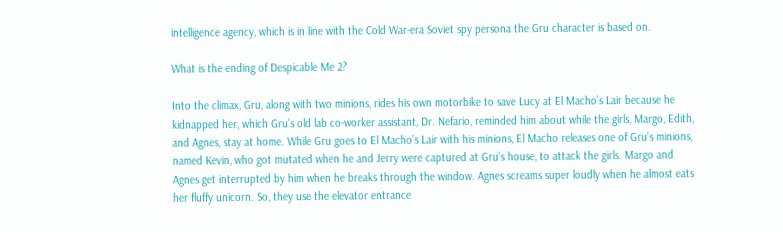intelligence agency, which is in line with the Cold War-era Soviet spy persona the Gru character is based on.

What is the ending of Despicable Me 2?

Into the climax, Gru, along with two minions, rides his own motorbike to save Lucy at El Macho’s Lair because he kidnapped her, which Gru’s old lab co-worker assistant, Dr. Nefario, reminded him about while the girls, Margo, Edith, and Agnes, stay at home. While Gru goes to El Macho’s Lair with his minions, El Macho releases one of Gru’s minions, named Kevin, who got mutated when he and Jerry were captured at Gru’s house, to attack the girls. Margo and Agnes get interrupted by him when he breaks through the window. Agnes screams super loudly when he almost eats her fluffy unicorn. So, they use the elevator entrance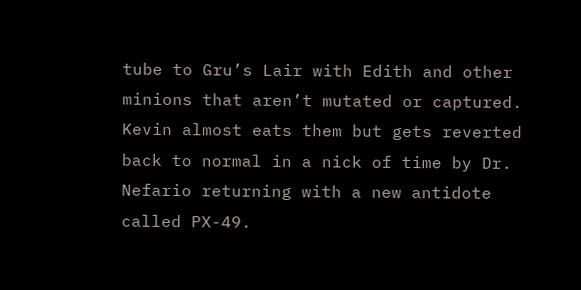tube to Gru’s Lair with Edith and other minions that aren’t mutated or captured. Kevin almost eats them but gets reverted back to normal in a nick of time by Dr. Nefario returning with a new antidote called PX-49.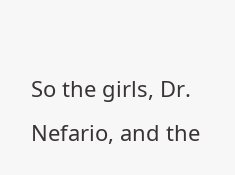So the girls, Dr. Nefario, and the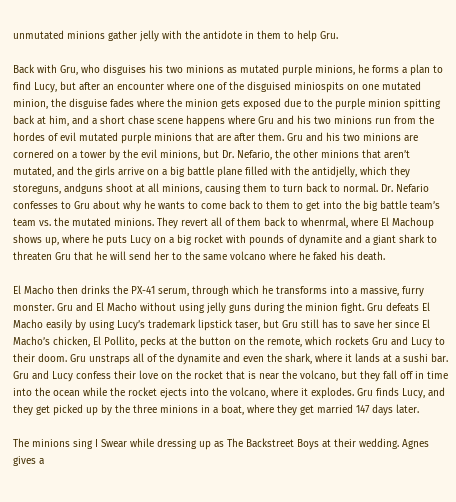unmutated minions gather jelly with the antidote in them to help Gru.

Back with Gru, who disguises his two minions as mutated purple minions, he forms a plan to find Lucy, but after an encounter where one of the disguised miniospits on one mutated minion, the disguise fades where the minion gets exposed due to the purple minion spitting back at him, and a short chase scene happens where Gru and his two minions run from the hordes of evil mutated purple minions that are after them. Gru and his two minions are cornered on a tower by the evil minions, but Dr. Nefario, the other minions that aren’t mutated, and the girls arrive on a big battle plane filled with the antidjelly, which they storeguns, andguns shoot at all minions, causing them to turn back to normal. Dr. Nefario confesses to Gru about why he wants to come back to them to get into the big battle team’s team vs. the mutated minions. They revert all of them back to whenrmal, where El Machoup shows up, where he puts Lucy on a big rocket with pounds of dynamite and a giant shark to threaten Gru that he will send her to the same volcano where he faked his death.

El Macho then drinks the PX-41 serum, through which he transforms into a massive, furry monster. Gru and El Macho without using jelly guns during the minion fight. Gru defeats El Macho easily by using Lucy’s trademark lipstick taser, but Gru still has to save her since El Macho’s chicken, El Pollito, pecks at the button on the remote, which rockets Gru and Lucy to their doom. Gru unstraps all of the dynamite and even the shark, where it lands at a sushi bar. Gru and Lucy confess their love on the rocket that is near the volcano, but they fall off in time into the ocean while the rocket ejects into the volcano, where it explodes. Gru finds Lucy, and they get picked up by the three minions in a boat, where they get married 147 days later.

The minions sing I Swear while dressing up as The Backstreet Boys at their wedding. Agnes gives a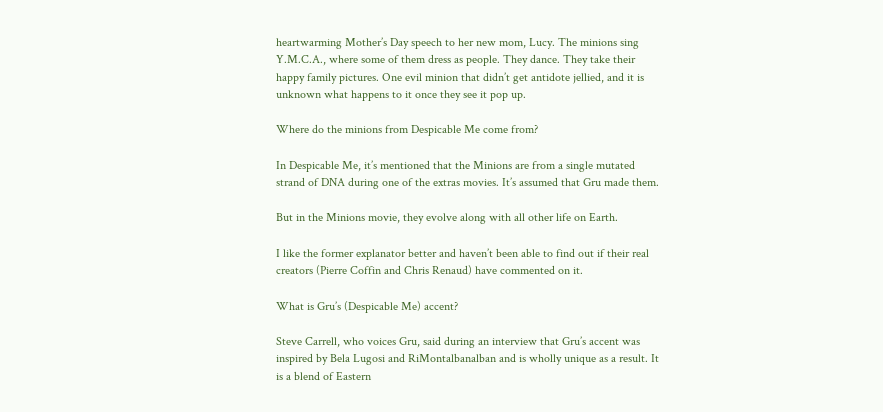heartwarming Mother’s Day speech to her new mom, Lucy. The minions sing Y.M.C.A., where some of them dress as people. They dance. They take their happy family pictures. One evil minion that didn’t get antidote jellied, and it is unknown what happens to it once they see it pop up.

Where do the minions from Despicable Me come from?

In Despicable Me, it’s mentioned that the Minions are from a single mutated strand of DNA during one of the extras movies. It’s assumed that Gru made them.

But in the Minions movie, they evolve along with all other life on Earth.

I like the former explanator better and haven’t been able to find out if their real creators (Pierre Coffin and Chris Renaud) have commented on it.

What is Gru’s (Despicable Me) accent?

Steve Carrell, who voices Gru, said during an interview that Gru’s accent was inspired by Bela Lugosi and RiMontalbanalban and is wholly unique as a result. It is a blend of Eastern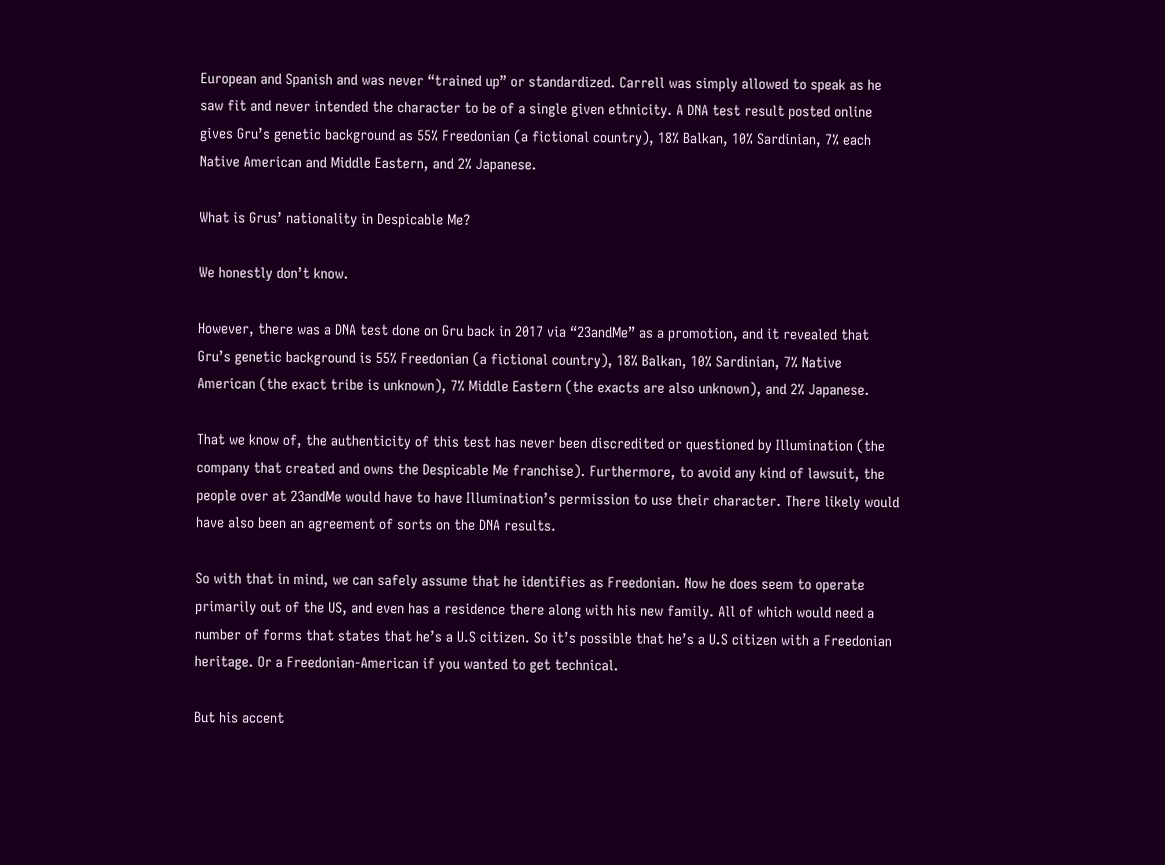European and Spanish and was never “trained up” or standardized. Carrell was simply allowed to speak as he saw fit and never intended the character to be of a single given ethnicity. A DNA test result posted online gives Gru’s genetic background as 55% Freedonian (a fictional country), 18% Balkan, 10% Sardinian, 7% each Native American and Middle Eastern, and 2% Japanese.

What is Grus’ nationality in Despicable Me?

We honestly don’t know.

However, there was a DNA test done on Gru back in 2017 via “23andMe” as a promotion, and it revealed that Gru’s genetic background is 55% Freedonian (a fictional country), 18% Balkan, 10% Sardinian, 7% Native American (the exact tribe is unknown), 7% Middle Eastern (the exacts are also unknown), and 2% Japanese.

That we know of, the authenticity of this test has never been discredited or questioned by Illumination (the company that created and owns the Despicable Me franchise). Furthermore, to avoid any kind of lawsuit, the people over at 23andMe would have to have Illumination’s permission to use their character. There likely would have also been an agreement of sorts on the DNA results.

So with that in mind, we can safely assume that he identifies as Freedonian. Now he does seem to operate primarily out of the US, and even has a residence there along with his new family. All of which would need a number of forms that states that he’s a U.S citizen. So it’s possible that he’s a U.S citizen with a Freedonian heritage. Or a Freedonian-American if you wanted to get technical.

But his accent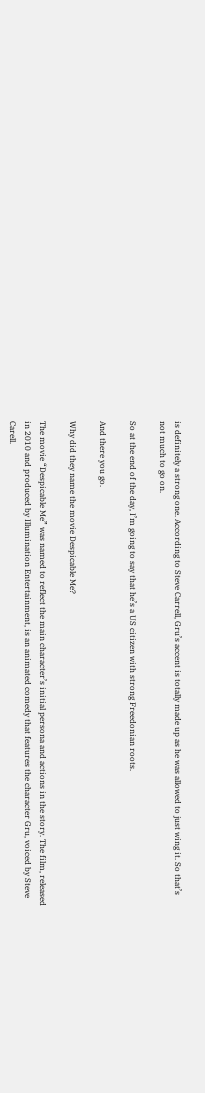is definitely a strong one. According to Steve Carrell, Gru’s accent is totally made up as he was allowed to just wing it. So that’s not much to go on.

So at the end of the day, I’m going to say that he’s a US citizen with strong Freedonian roots.

And there you go.

Why did they name the movie Despicable Me?

The movie “Despicable Me” was named to reflect the main character’s initial persona and actions in the story. The film, released in 2010 and produced by Illumination Entertainment, is an animated comedy that features the character Gru, voiced by Steve Carell.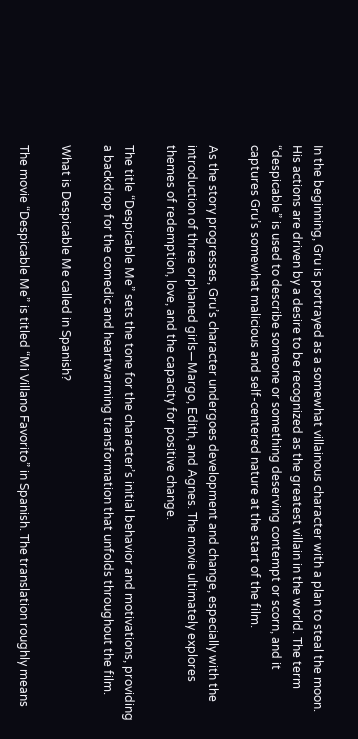In the beginning, Gru is portrayed as a somewhat villainous character with a plan to steal the moon. His actions are driven by a desire to be recognized as the greatest villain in the world. The term “despicable” is used to describe someone or something deserving contempt or scorn, and it captures Gru’s somewhat malicious and self-centered nature at the start of the film.

As the story progresses, Gru’s character undergoes development and change, especially with the introduction of three orphaned girls—Margo, Edith, and Agnes. The movie ultimately explores themes of redemption, love, and the capacity for positive change.

The title “Despicable Me” sets the tone for the character’s initial behavior and motivations, providing a backdrop for the comedic and heartwarming transformation that unfolds throughout the film.

What is Despicable Me called in Spanish?

The movie “Despicable Me” is titled “Mi Villano Favorito” in Spanish. The translation roughly means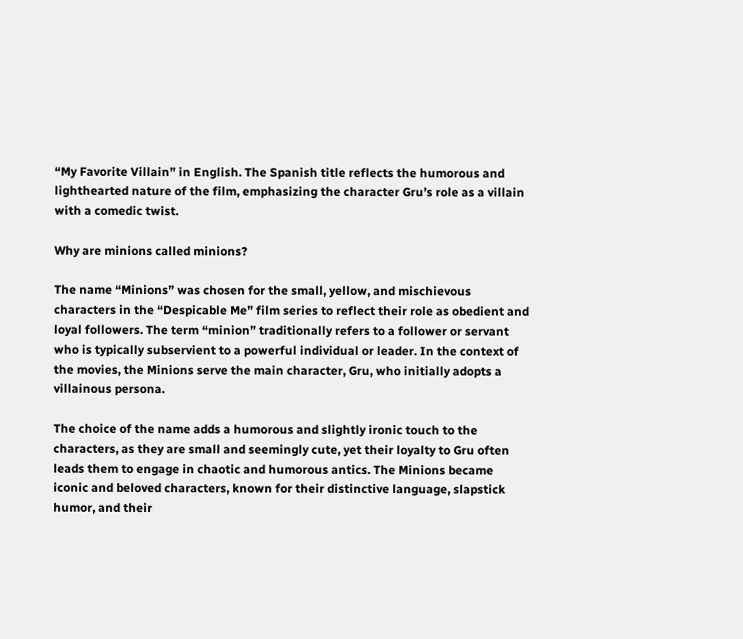“My Favorite Villain” in English. The Spanish title reflects the humorous and lighthearted nature of the film, emphasizing the character Gru’s role as a villain with a comedic twist.

Why are minions called minions?

The name “Minions” was chosen for the small, yellow, and mischievous characters in the “Despicable Me” film series to reflect their role as obedient and loyal followers. The term “minion” traditionally refers to a follower or servant who is typically subservient to a powerful individual or leader. In the context of the movies, the Minions serve the main character, Gru, who initially adopts a villainous persona.

The choice of the name adds a humorous and slightly ironic touch to the characters, as they are small and seemingly cute, yet their loyalty to Gru often leads them to engage in chaotic and humorous antics. The Minions became iconic and beloved characters, known for their distinctive language, slapstick humor, and their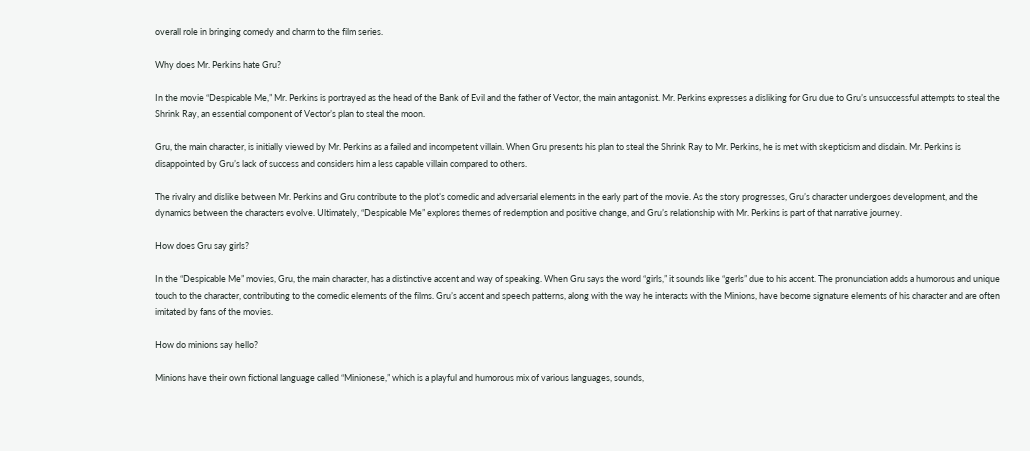overall role in bringing comedy and charm to the film series.

Why does Mr. Perkins hate Gru?

In the movie “Despicable Me,” Mr. Perkins is portrayed as the head of the Bank of Evil and the father of Vector, the main antagonist. Mr. Perkins expresses a disliking for Gru due to Gru’s unsuccessful attempts to steal the Shrink Ray, an essential component of Vector’s plan to steal the moon.

Gru, the main character, is initially viewed by Mr. Perkins as a failed and incompetent villain. When Gru presents his plan to steal the Shrink Ray to Mr. Perkins, he is met with skepticism and disdain. Mr. Perkins is disappointed by Gru’s lack of success and considers him a less capable villain compared to others.

The rivalry and dislike between Mr. Perkins and Gru contribute to the plot’s comedic and adversarial elements in the early part of the movie. As the story progresses, Gru’s character undergoes development, and the dynamics between the characters evolve. Ultimately, “Despicable Me” explores themes of redemption and positive change, and Gru’s relationship with Mr. Perkins is part of that narrative journey.

How does Gru say girls?

In the “Despicable Me” movies, Gru, the main character, has a distinctive accent and way of speaking. When Gru says the word “girls,” it sounds like “gerls” due to his accent. The pronunciation adds a humorous and unique touch to the character, contributing to the comedic elements of the films. Gru’s accent and speech patterns, along with the way he interacts with the Minions, have become signature elements of his character and are often imitated by fans of the movies.

How do minions say hello?

Minions have their own fictional language called “Minionese,” which is a playful and humorous mix of various languages, sounds,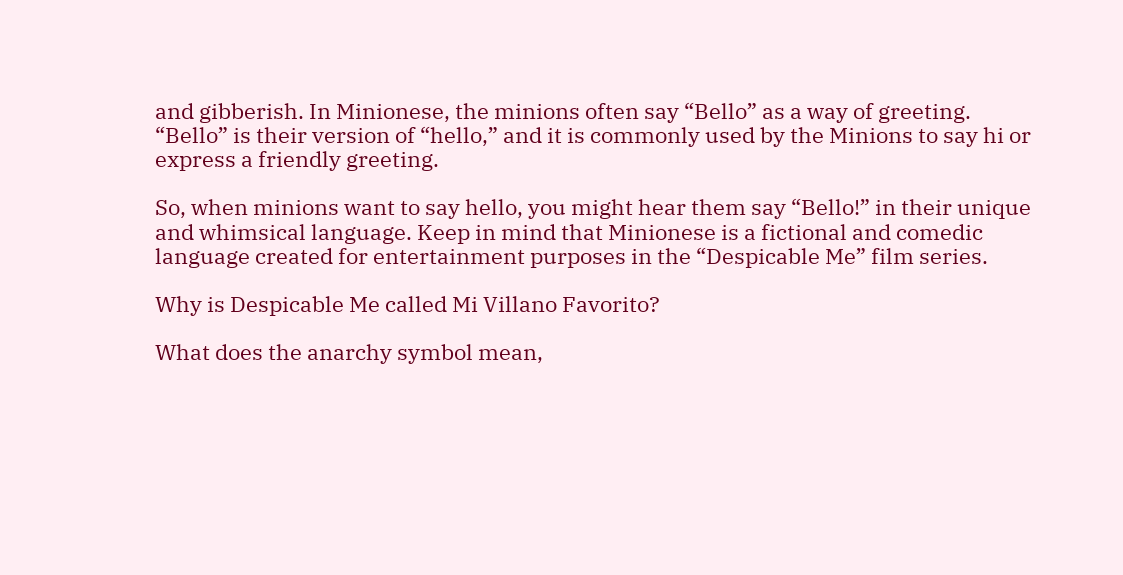and gibberish. In Minionese, the minions often say “Bello” as a way of greeting. “Bello” is their version of “hello,” and it is commonly used by the Minions to say hi or express a friendly greeting.

So, when minions want to say hello, you might hear them say “Bello!” in their unique and whimsical language. Keep in mind that Minionese is a fictional and comedic language created for entertainment purposes in the “Despicable Me” film series.

Why is Despicable Me called Mi Villano Favorito?

What does the anarchy symbol mean,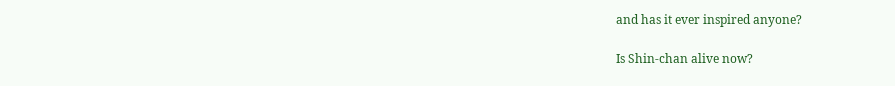and has it ever inspired anyone?

Is Shin-chan alive now?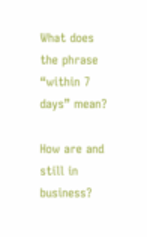What does the phrase “within 7 days” mean?

How are and still in business?